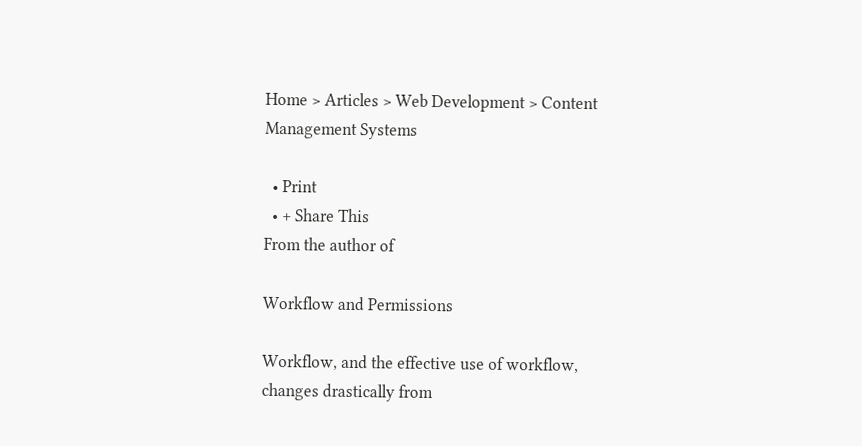Home > Articles > Web Development > Content Management Systems

  • Print
  • + Share This
From the author of

Workflow and Permissions

Workflow, and the effective use of workflow, changes drastically from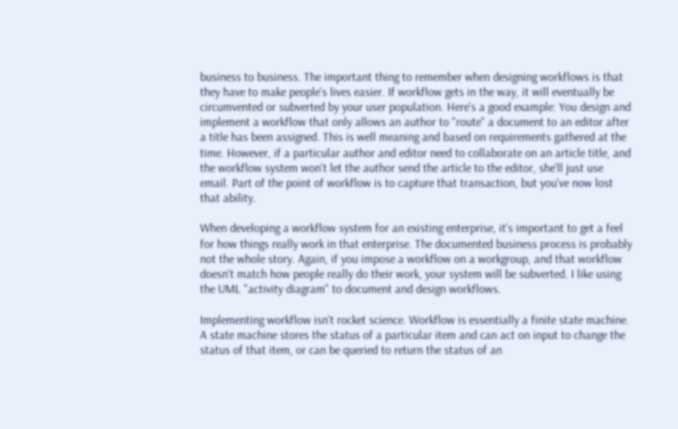business to business. The important thing to remember when designing workflows is that they have to make people's lives easier. If workflow gets in the way, it will eventually be circumvented or subverted by your user population. Here's a good example: You design and implement a workflow that only allows an author to "route" a document to an editor after a title has been assigned. This is well meaning and based on requirements gathered at the time. However, if a particular author and editor need to collaborate on an article title, and the workflow system won't let the author send the article to the editor, she'll just use email. Part of the point of workflow is to capture that transaction, but you've now lost that ability.

When developing a workflow system for an existing enterprise, it's important to get a feel for how things really work in that enterprise. The documented business process is probably not the whole story. Again, if you impose a workflow on a workgroup, and that workflow doesn't match how people really do their work, your system will be subverted. I like using the UML "activity diagram" to document and design workflows.

Implementing workflow isn't rocket science. Workflow is essentially a finite state machine. A state machine stores the status of a particular item and can act on input to change the status of that item, or can be queried to return the status of an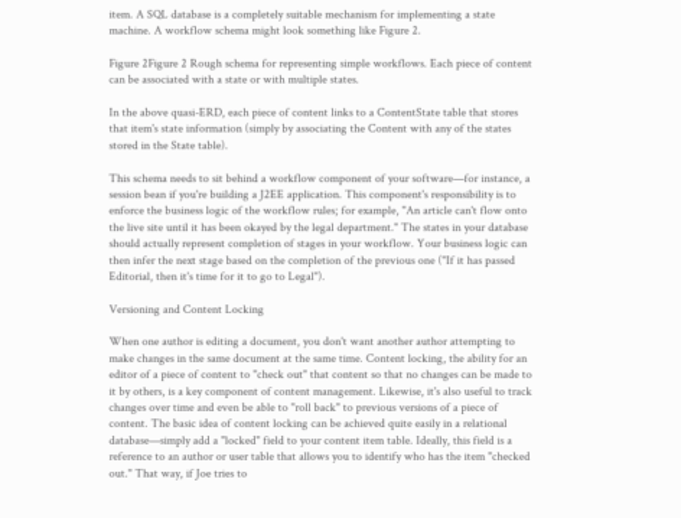item. A SQL database is a completely suitable mechanism for implementing a state machine. A workflow schema might look something like Figure 2.

Figure 2Figure 2 Rough schema for representing simple workflows. Each piece of content can be associated with a state or with multiple states.

In the above quasi-ERD, each piece of content links to a ContentState table that stores that item's state information (simply by associating the Content with any of the states stored in the State table).

This schema needs to sit behind a workflow component of your software—for instance, a session bean if you're building a J2EE application. This component's responsibility is to enforce the business logic of the workflow rules; for example, "An article can't flow onto the live site until it has been okayed by the legal department." The states in your database should actually represent completion of stages in your workflow. Your business logic can then infer the next stage based on the completion of the previous one ("If it has passed Editorial, then it's time for it to go to Legal").

Versioning and Content Locking

When one author is editing a document, you don't want another author attempting to make changes in the same document at the same time. Content locking, the ability for an editor of a piece of content to "check out" that content so that no changes can be made to it by others, is a key component of content management. Likewise, it's also useful to track changes over time and even be able to "roll back" to previous versions of a piece of content. The basic idea of content locking can be achieved quite easily in a relational database—simply add a "locked" field to your content item table. Ideally, this field is a reference to an author or user table that allows you to identify who has the item "checked out." That way, if Joe tries to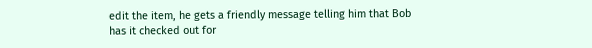edit the item, he gets a friendly message telling him that Bob has it checked out for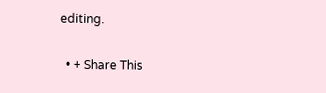editing.

  • + Share This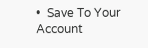•  Save To Your Account